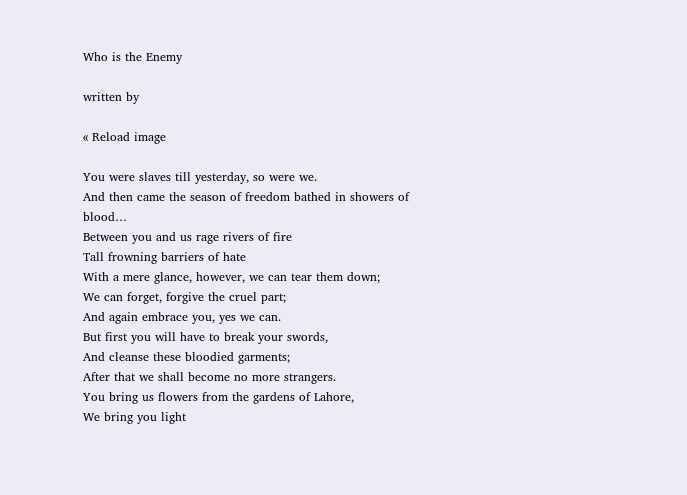Who is the Enemy

written by

« Reload image

You were slaves till yesterday, so were we.
And then came the season of freedom bathed in showers of blood…
Between you and us rage rivers of fire
Tall frowning barriers of hate
With a mere glance, however, we can tear them down;
We can forget, forgive the cruel part;
And again embrace you, yes we can.
But first you will have to break your swords,
And cleanse these bloodied garments;
After that we shall become no more strangers.
You bring us flowers from the gardens of Lahore,
We bring you light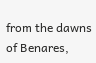from the dawns of Benares,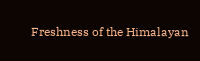Freshness of the Himalayan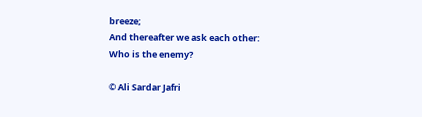breeze;
And thereafter we ask each other:
Who is the enemy?

© Ali Sardar Jafri